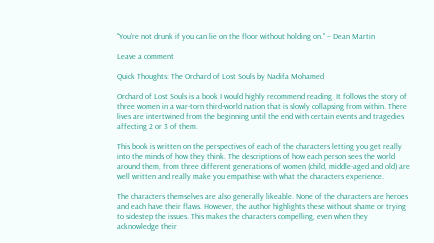"You're not drunk if you can lie on the floor without holding on." – Dean Martin

Leave a comment

Quick Thoughts: The Orchard of Lost Souls by Nadifa Mohamed

Orchard of Lost Souls is a book I would highly recommend reading. It follows the story of three women in a war-torn third-world nation that is slowly collapsing from within. There lives are intertwined from the beginning until the end with certain events and tragedies affecting 2 or 3 of them.

This book is written on the perspectives of each of the characters letting you get really into the minds of how they think. The descriptions of how each person sees the world around them, from three different generations of women (child, middle-aged and old) are well written and really make you empathise with what the characters experience.

The characters themselves are also generally likeable. None of the characters are heroes and each have their flaws. However, the author highlights these without shame or trying to sidestep the issues. This makes the characters compelling, even when they acknowledge their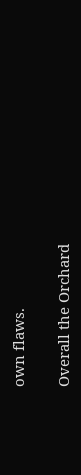own flaws.

Overall the Orchard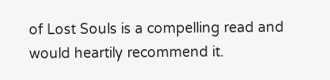of Lost Souls is a compelling read and would heartily recommend it.